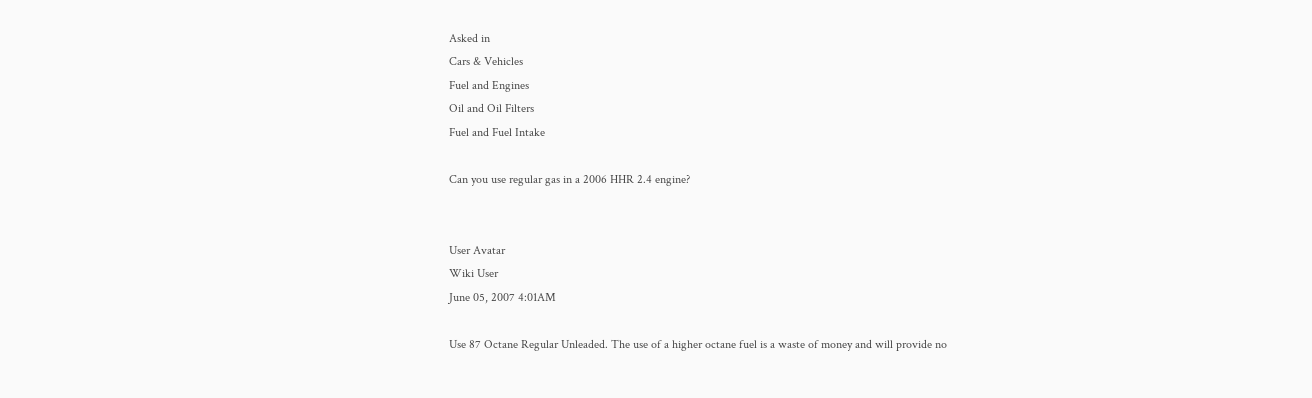Asked in
Cars & Vehicles
Fuel and Engines
Oil and Oil Filters
Fuel and Fuel Intake

Can you use regular gas in a 2006 HHR 2.4 engine?


User Avatar
Wiki User
June 05, 2007 4:01AM

Use 87 Octane Regular Unleaded. The use of a higher octane fuel is a waste of money and will provide no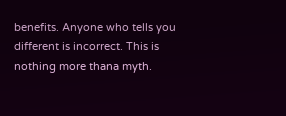benefits. Anyone who tells you different is incorrect. This is nothing more thana myth.